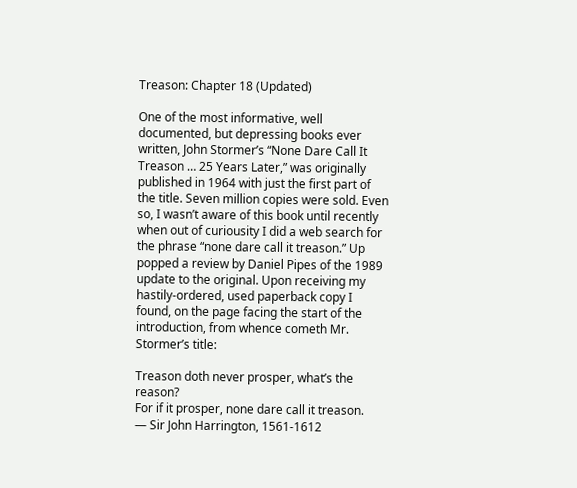Treason: Chapter 18 (Updated)

One of the most informative, well documented, but depressing books ever written, John Stormer’s “None Dare Call It Treason … 25 Years Later,” was originally published in 1964 with just the first part of the title. Seven million copies were sold. Even so, I wasn’t aware of this book until recently when out of curiousity I did a web search for the phrase “none dare call it treason.” Up popped a review by Daniel Pipes of the 1989 update to the original. Upon receiving my hastily-ordered, used paperback copy I found, on the page facing the start of the introduction, from whence cometh Mr. Stormer’s title:

Treason doth never prosper, what’s the reason?
For if it prosper, none dare call it treason.
— Sir John Harrington, 1561-1612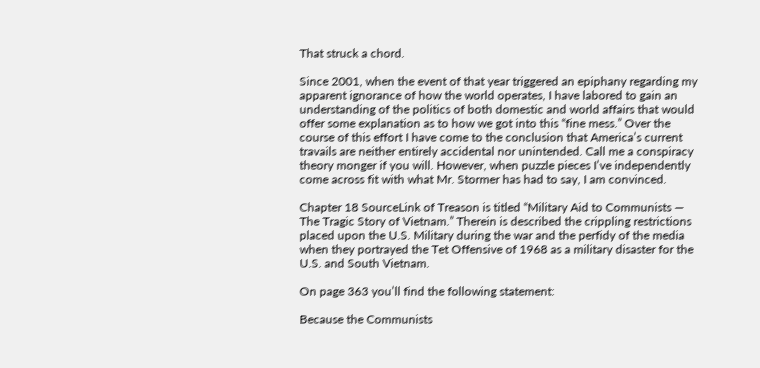That struck a chord.

Since 2001, when the event of that year triggered an epiphany regarding my apparent ignorance of how the world operates, I have labored to gain an understanding of the politics of both domestic and world affairs that would offer some explanation as to how we got into this “fine mess.” Over the course of this effort I have come to the conclusion that America’s current travails are neither entirely accidental nor unintended. Call me a conspiracy theory monger if you will. However, when puzzle pieces I’ve independently come across fit with what Mr. Stormer has had to say, I am convinced.

Chapter 18 SourceLink of Treason is titled “Military Aid to Communists — The Tragic Story of Vietnam.” Therein is described the crippling restrictions placed upon the U.S. Military during the war and the perfidy of the media when they portrayed the Tet Offensive of 1968 as a military disaster for the U.S. and South Vietnam.

On page 363 you’ll find the following statement:

Because the Communists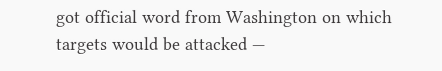got official word from Washington on which targets would be attacked —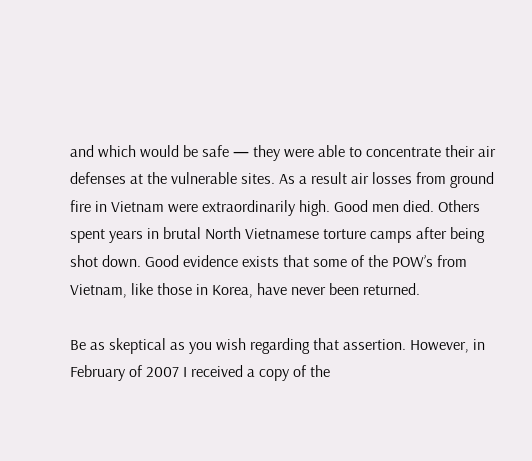and which would be safe — they were able to concentrate their air defenses at the vulnerable sites. As a result air losses from ground fire in Vietnam were extraordinarily high. Good men died. Others spent years in brutal North Vietnamese torture camps after being shot down. Good evidence exists that some of the POW’s from Vietnam, like those in Korea, have never been returned.

Be as skeptical as you wish regarding that assertion. However, in February of 2007 I received a copy of the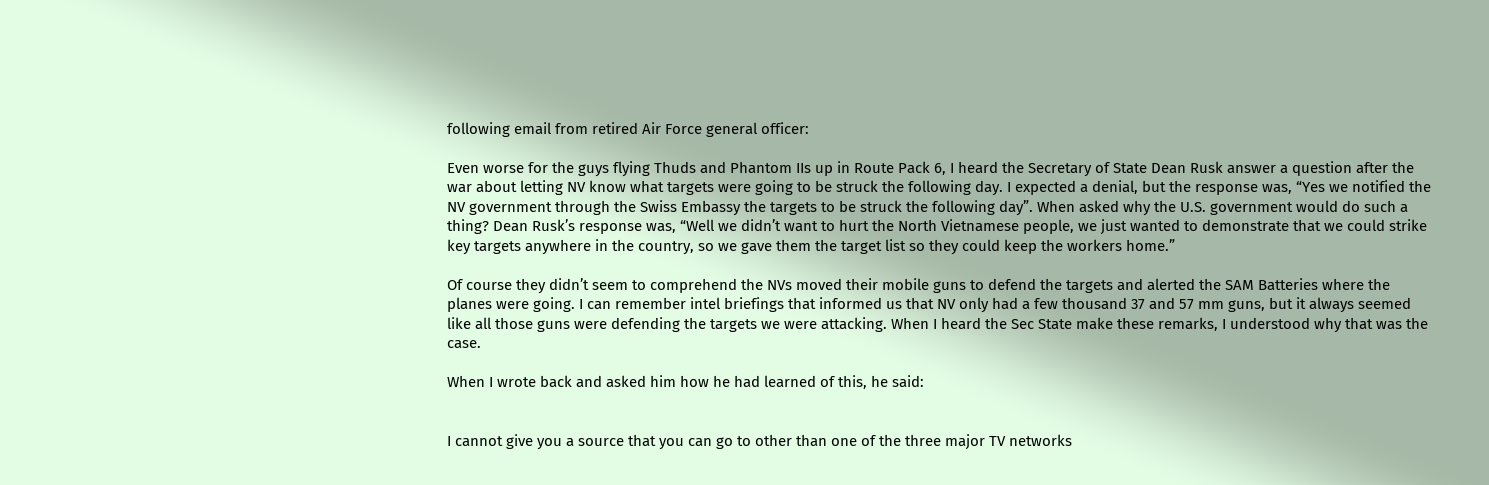following email from retired Air Force general officer:

Even worse for the guys flying Thuds and Phantom IIs up in Route Pack 6, I heard the Secretary of State Dean Rusk answer a question after the war about letting NV know what targets were going to be struck the following day. I expected a denial, but the response was, “Yes we notified the NV government through the Swiss Embassy the targets to be struck the following day”. When asked why the U.S. government would do such a thing? Dean Rusk’s response was, “Well we didn’t want to hurt the North Vietnamese people, we just wanted to demonstrate that we could strike key targets anywhere in the country, so we gave them the target list so they could keep the workers home.”

Of course they didn’t seem to comprehend the NVs moved their mobile guns to defend the targets and alerted the SAM Batteries where the planes were going. I can remember intel briefings that informed us that NV only had a few thousand 37 and 57 mm guns, but it always seemed like all those guns were defending the targets we were attacking. When I heard the Sec State make these remarks, I understood why that was the case.

When I wrote back and asked him how he had learned of this, he said:


I cannot give you a source that you can go to other than one of the three major TV networks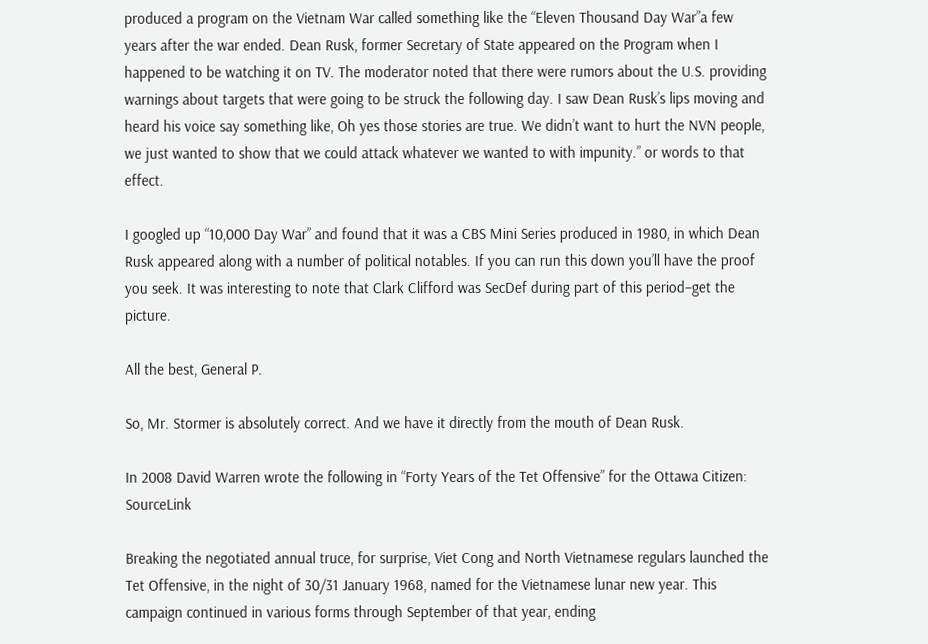produced a program on the Vietnam War called something like the “Eleven Thousand Day War”a few years after the war ended. Dean Rusk, former Secretary of State appeared on the Program when I happened to be watching it on TV. The moderator noted that there were rumors about the U.S. providing warnings about targets that were going to be struck the following day. I saw Dean Rusk’s lips moving and heard his voice say something like, Oh yes those stories are true. We didn’t want to hurt the NVN people, we just wanted to show that we could attack whatever we wanted to with impunity.” or words to that effect.

I googled up “10,000 Day War” and found that it was a CBS Mini Series produced in 1980, in which Dean Rusk appeared along with a number of political notables. If you can run this down you’ll have the proof you seek. It was interesting to note that Clark Clifford was SecDef during part of this period–get the picture.

All the best, General P.

So, Mr. Stormer is absolutely correct. And we have it directly from the mouth of Dean Rusk.

In 2008 David Warren wrote the following in “Forty Years of the Tet Offensive” for the Ottawa Citizen: SourceLink

Breaking the negotiated annual truce, for surprise, Viet Cong and North Vietnamese regulars launched the Tet Offensive, in the night of 30/31 January 1968, named for the Vietnamese lunar new year. This campaign continued in various forms through September of that year, ending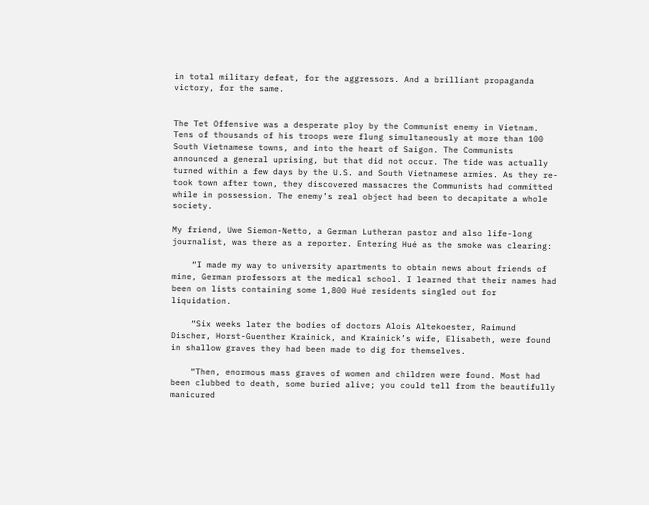in total military defeat, for the aggressors. And a brilliant propaganda victory, for the same.


The Tet Offensive was a desperate ploy by the Communist enemy in Vietnam. Tens of thousands of his troops were flung simultaneously at more than 100 South Vietnamese towns, and into the heart of Saigon. The Communists announced a general uprising, but that did not occur. The tide was actually turned within a few days by the U.S. and South Vietnamese armies. As they re-took town after town, they discovered massacres the Communists had committed while in possession. The enemy’s real object had been to decapitate a whole society.

My friend, Uwe Siemon-Netto, a German Lutheran pastor and also life-long journalist, was there as a reporter. Entering Hué as the smoke was clearing:

    “I made my way to university apartments to obtain news about friends of mine, German professors at the medical school. I learned that their names had been on lists containing some 1,800 Hué residents singled out for liquidation.

    “Six weeks later the bodies of doctors Alois Altekoester, Raimund Discher, Horst-Guenther Krainick, and Krainick’s wife, Elisabeth, were found in shallow graves they had been made to dig for themselves.

    “Then, enormous mass graves of women and children were found. Most had been clubbed to death, some buried alive; you could tell from the beautifully manicured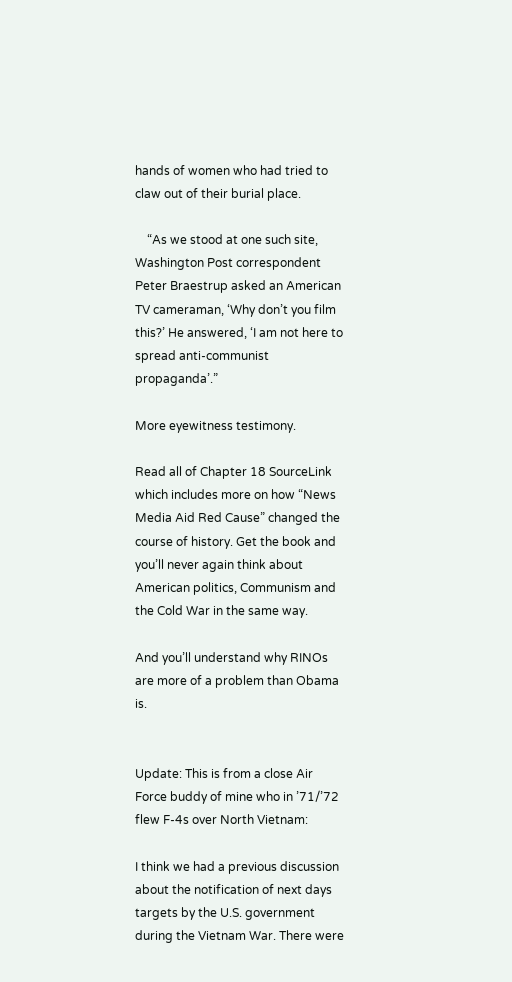hands of women who had tried to claw out of their burial place.

    “As we stood at one such site, Washington Post correspondent Peter Braestrup asked an American TV cameraman, ‘Why don’t you film this?’ He answered, ‘I am not here to spread anti-communist propaganda’.”

More eyewitness testimony.

Read all of Chapter 18 SourceLink which includes more on how “News Media Aid Red Cause” changed the course of history. Get the book and you’ll never again think about American politics, Communism and the Cold War in the same way.

And you’ll understand why RINOs are more of a problem than Obama is.


Update: This is from a close Air Force buddy of mine who in ’71/’72 flew F-4s over North Vietnam:

I think we had a previous discussion about the notification of next days targets by the U.S. government during the Vietnam War. There were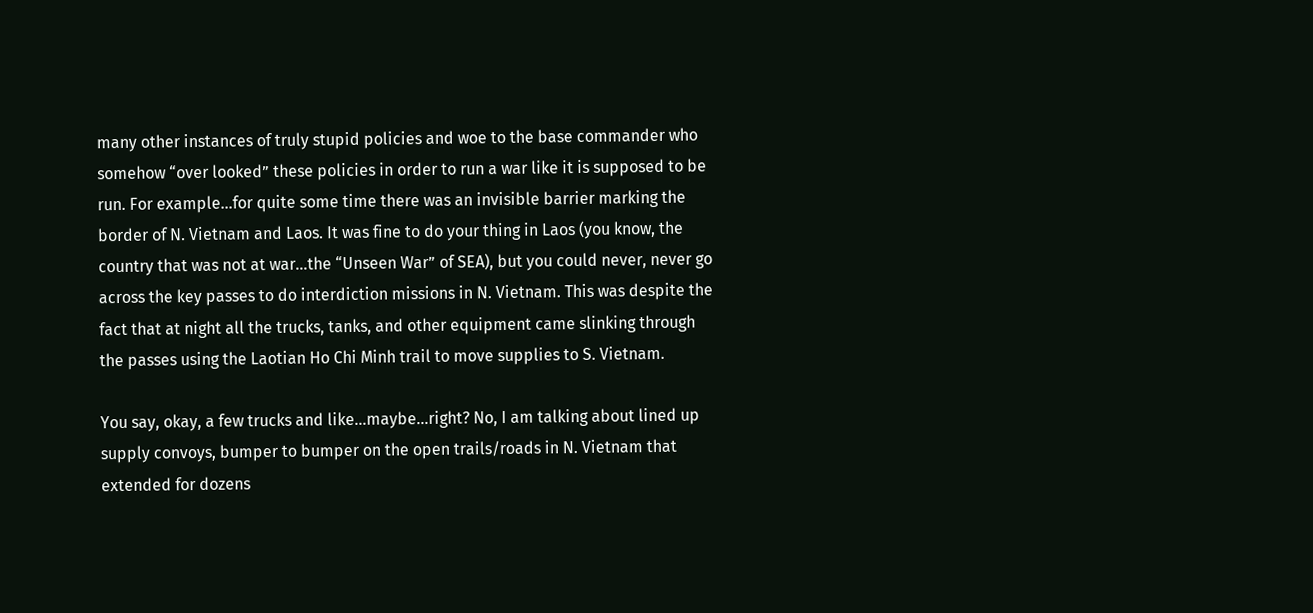many other instances of truly stupid policies and woe to the base commander who somehow “over looked” these policies in order to run a war like it is supposed to be run. For example…for quite some time there was an invisible barrier marking the border of N. Vietnam and Laos. It was fine to do your thing in Laos (you know, the country that was not at war…the “Unseen War” of SEA), but you could never, never go across the key passes to do interdiction missions in N. Vietnam. This was despite the fact that at night all the trucks, tanks, and other equipment came slinking through the passes using the Laotian Ho Chi Minh trail to move supplies to S. Vietnam.

You say, okay, a few trucks and like…maybe…right? No, I am talking about lined up supply convoys, bumper to bumper on the open trails/roads in N. Vietnam that extended for dozens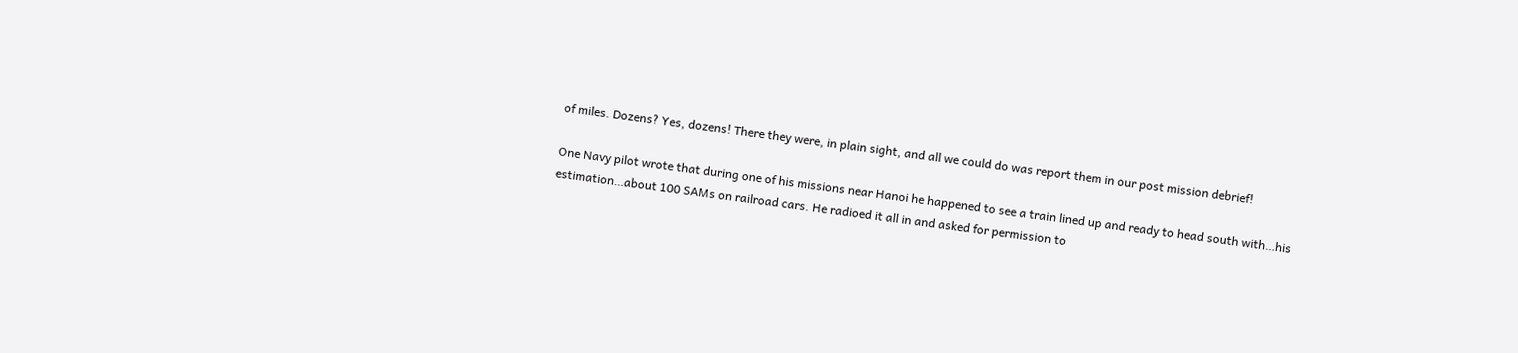of miles. Dozens? Yes, dozens! There they were, in plain sight, and all we could do was report them in our post mission debrief!

One Navy pilot wrote that during one of his missions near Hanoi he happened to see a train lined up and ready to head south with…his estimation…about 100 SAMs on railroad cars. He radioed it all in and asked for permission to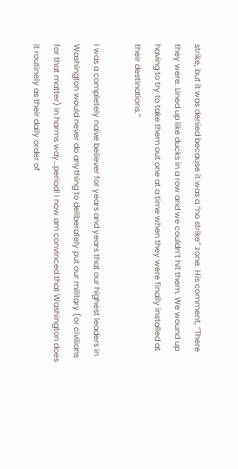strike, but it was denied because it was a “no strike” zone. His comment, “There they were. Lined up like ducks in a row and we couldn’t hit them. We wound up having to try to take them out one at a time when they were finally installed at their destinations.”

I was a completely naive believer for years and years that our highest leaders in Washington would never do anything to deliberately put our military (or civilians for that matter) in harms way…period! I now am convinced that Washington does it routinely as their daily order of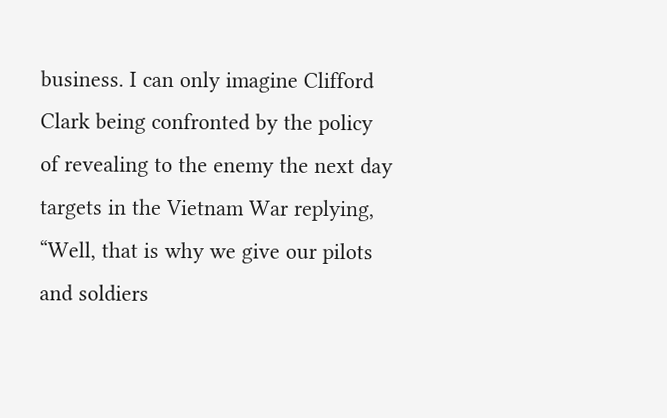business. I can only imagine Clifford Clark being confronted by the policy of revealing to the enemy the next day targets in the Vietnam War replying, “Well, that is why we give our pilots and soldiers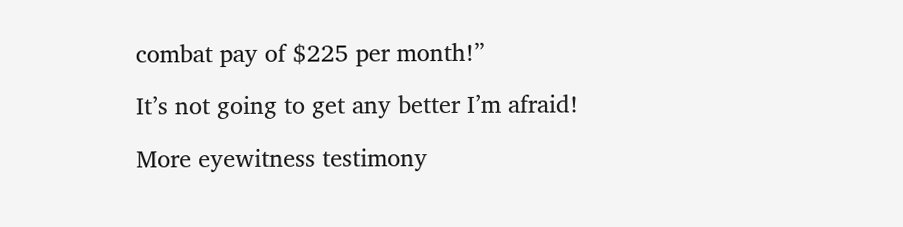combat pay of $225 per month!”

It’s not going to get any better I’m afraid!

More eyewitness testimony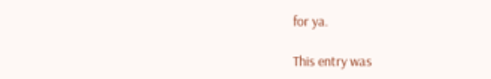for ya.

This entry was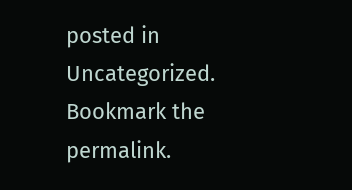posted in Uncategorized. Bookmark the permalink.